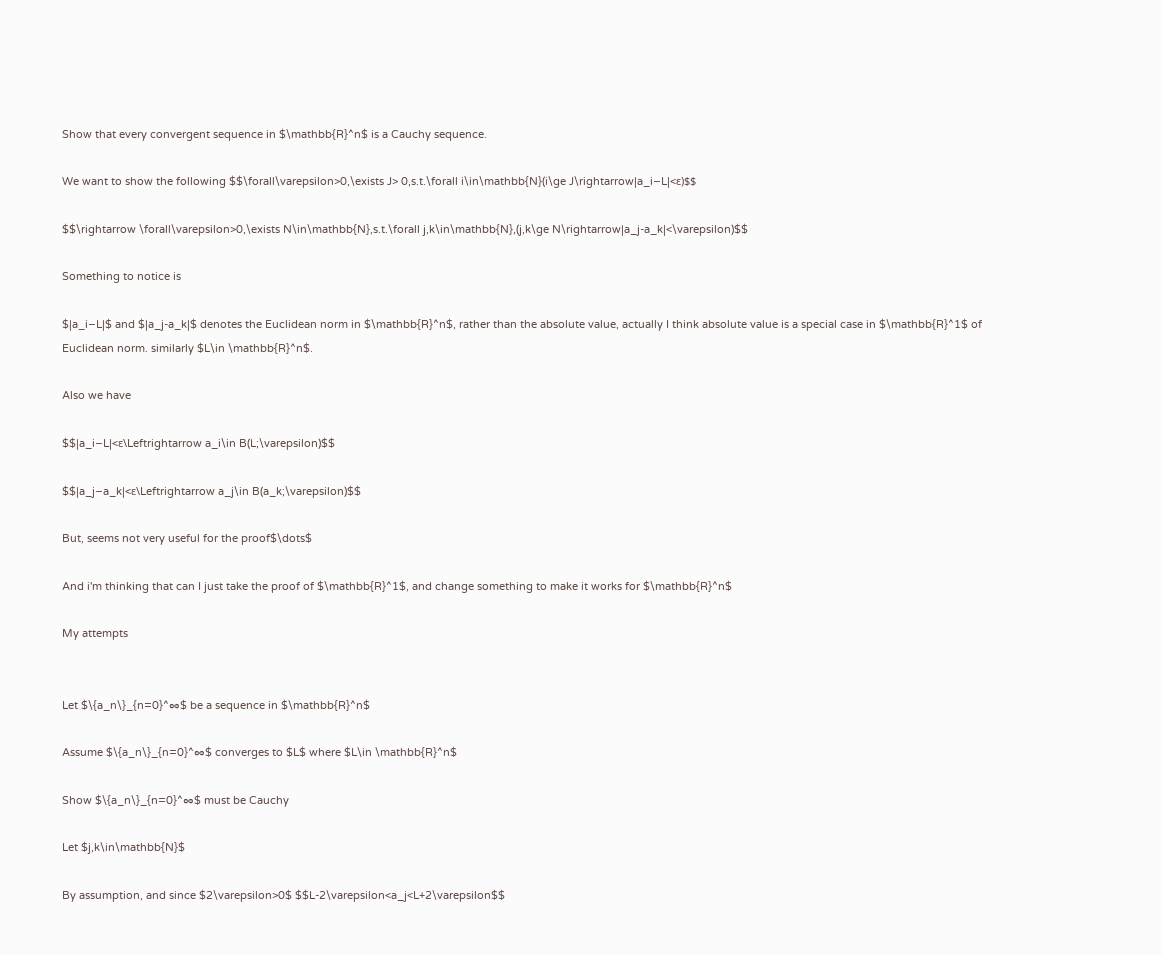Show that every convergent sequence in $\mathbb{R}^n$ is a Cauchy sequence.

We want to show the following $$\forall\varepsilon>0,\exists J> 0,s.t.\forall i\in\mathbb{N}(i\ge J\rightarrow|a_i−L|<ε)$$

$$\rightarrow \forall\varepsilon>0,\exists N\in\mathbb{N},s.t.\forall j,k\in\mathbb{N},(j,k\ge N\rightarrow|a_j-a_k|<\varepsilon)$$

Something to notice is

$|a_i−L|$ and $|a_j-a_k|$ denotes the Euclidean norm in $\mathbb{R}^n$, rather than the absolute value, actually I think absolute value is a special case in $\mathbb{R}^1$ of Euclidean norm. similarly $L\in \mathbb{R}^n$.

Also we have

$$|a_i−L|<ε\Leftrightarrow a_i\in B(L;\varepsilon)$$

$$|a_j−a_k|<ε\Leftrightarrow a_j\in B(a_k;\varepsilon)$$

But, seems not very useful for the proof$\dots$

And i'm thinking that can I just take the proof of $\mathbb{R}^1$, and change something to make it works for $\mathbb{R}^n$

My attempts


Let $\{a_n\}_{n=0}^∞$ be a sequence in $\mathbb{R}^n$

Assume $\{a_n\}_{n=0}^∞$ converges to $L$ where $L\in \mathbb{R}^n$

Show $\{a_n\}_{n=0}^∞$ must be Cauchy

Let $j,k\in\mathbb{N}$

By assumption, and since $2\varepsilon>0$ $$L-2\varepsilon<a_j<L+2\varepsilon$$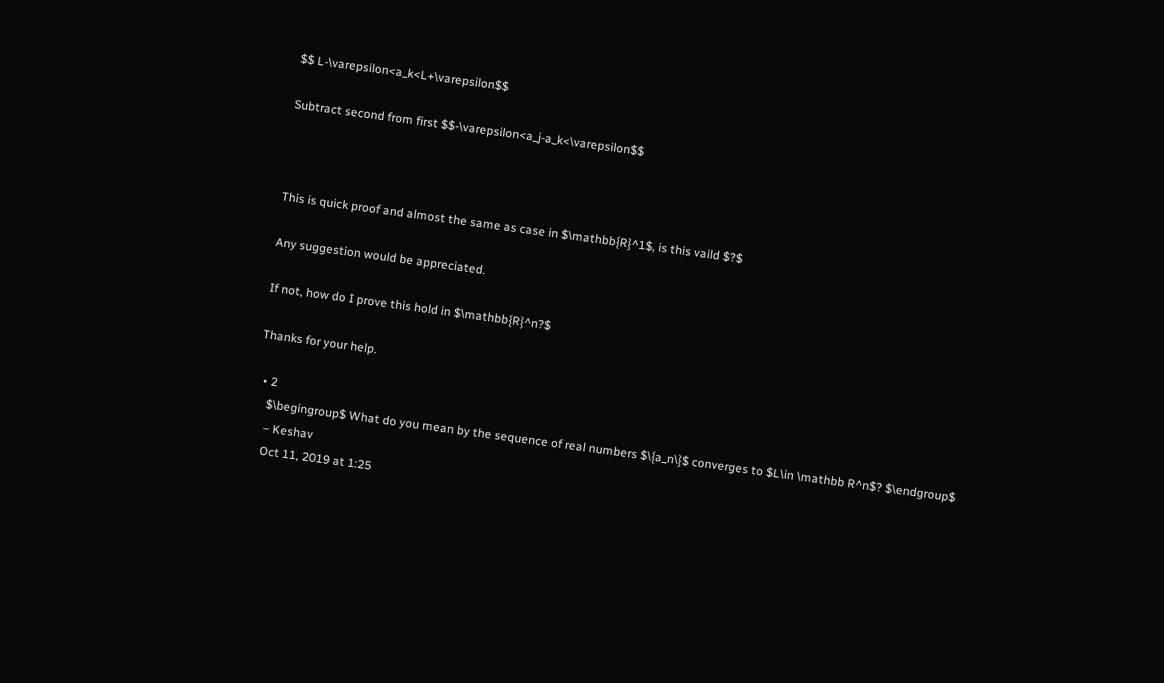$$ L-\varepsilon<a_k<L+\varepsilon$$

Subtract second from first $$-\varepsilon<a_j-a_k<\varepsilon$$



This is quick proof and almost the same as case in $\mathbb{R}^1$, is this vaild $?$

Any suggestion would be appreciated.

If not, how do I prove this hold in $\mathbb{R}^n?$

Thanks for your help.

  • 2
    $\begingroup$ What do you mean by the sequence of real numbers $\{a_n\}$ converges to $L\in \mathbb R^n$? $\endgroup$
    – Keshav
    Oct 11, 2019 at 1:25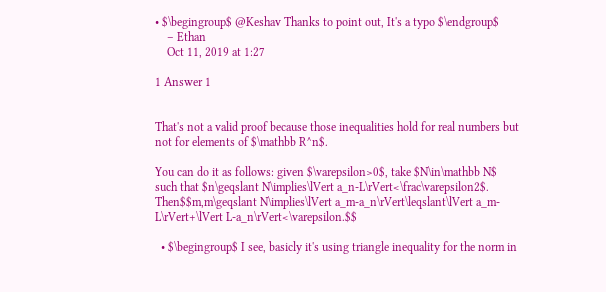• $\begingroup$ @Keshav Thanks to point out, It's a typo $\endgroup$
    – Ethan
    Oct 11, 2019 at 1:27

1 Answer 1


That's not a valid proof because those inequalities hold for real numbers but not for elements of $\mathbb R^n$.

You can do it as follows: given $\varepsilon>0$, take $N\in\mathbb N$ such that $n\geqslant N\implies\lVert a_n-L\rVert<\frac\varepsilon2$. Then$$m,m\geqslant N\implies\lVert a_m-a_n\rVert\leqslant\lVert a_m-L\rVert+\lVert L-a_n\rVert<\varepsilon.$$

  • $\begingroup$ I see, basicly it's using triangle inequality for the norm in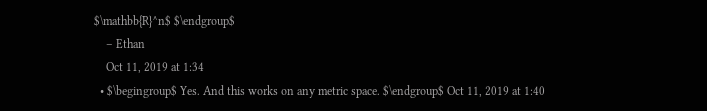$\mathbb{R}^n$ $\endgroup$
    – Ethan
    Oct 11, 2019 at 1:34
  • $\begingroup$ Yes. And this works on any metric space. $\endgroup$ Oct 11, 2019 at 1:40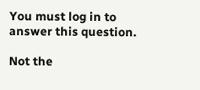You must log in to answer this question.

Not the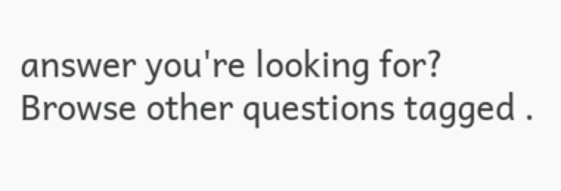answer you're looking for? Browse other questions tagged .